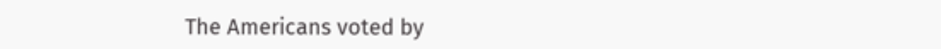The Americans voted by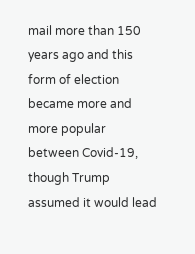mail more than 150 years ago and this form of election became more and more popular between Covid-19, though Trump assumed it would lead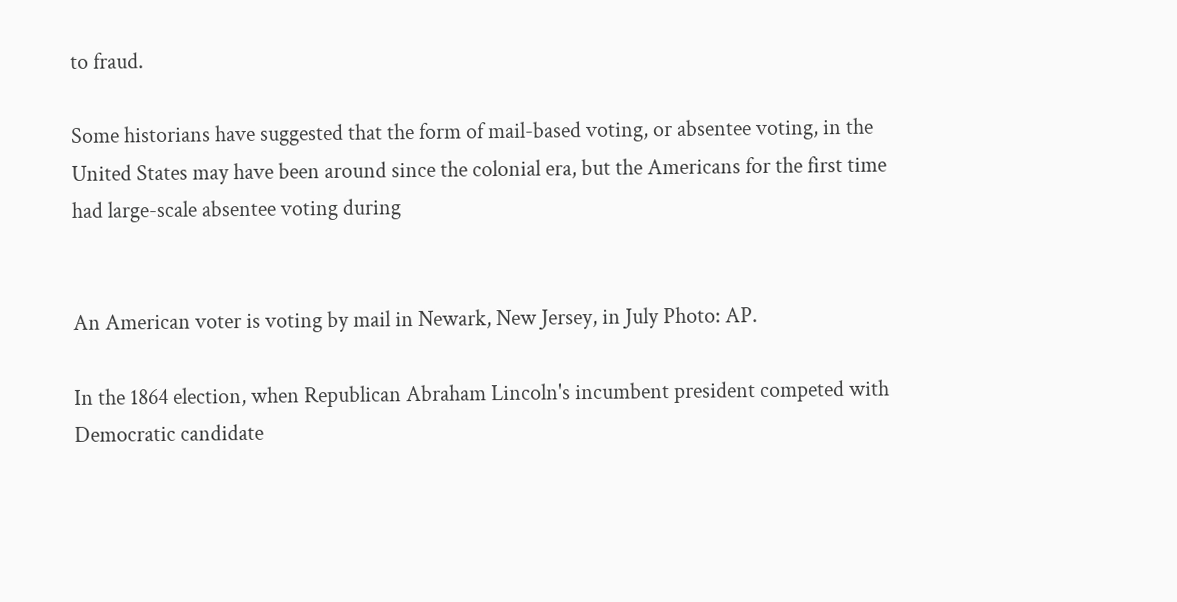to fraud.

Some historians have suggested that the form of mail-based voting, or absentee voting, in the United States may have been around since the colonial era, but the Americans for the first time had large-scale absentee voting during


An American voter is voting by mail in Newark, New Jersey, in July Photo: AP.

In the 1864 election, when Republican Abraham Lincoln's incumbent president competed with Democratic candidate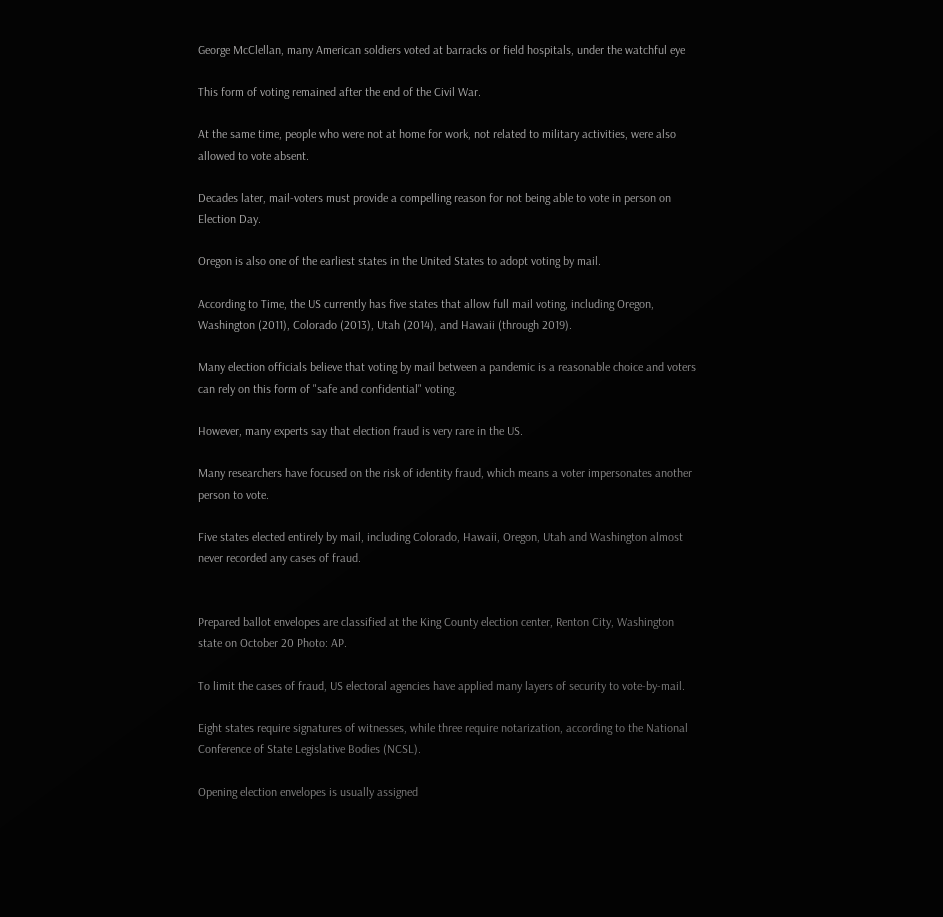George McClellan, many American soldiers voted at barracks or field hospitals, under the watchful eye

This form of voting remained after the end of the Civil War.

At the same time, people who were not at home for work, not related to military activities, were also allowed to vote absent.

Decades later, mail-voters must provide a compelling reason for not being able to vote in person on Election Day.

Oregon is also one of the earliest states in the United States to adopt voting by mail.

According to Time, the US currently has five states that allow full mail voting, including Oregon, Washington (2011), Colorado (2013), Utah (2014), and Hawaii (through 2019).

Many election officials believe that voting by mail between a pandemic is a reasonable choice and voters can rely on this form of "safe and confidential" voting.

However, many experts say that election fraud is very rare in the US.

Many researchers have focused on the risk of identity fraud, which means a voter impersonates another person to vote.

Five states elected entirely by mail, including Colorado, Hawaii, Oregon, Utah and Washington almost never recorded any cases of fraud.


Prepared ballot envelopes are classified at the King County election center, Renton City, Washington state on October 20 Photo: AP.

To limit the cases of fraud, US electoral agencies have applied many layers of security to vote-by-mail.

Eight states require signatures of witnesses, while three require notarization, according to the National Conference of State Legislative Bodies (NCSL).

Opening election envelopes is usually assigned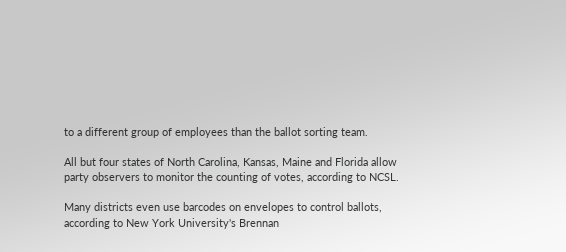to a different group of employees than the ballot sorting team.

All but four states of North Carolina, Kansas, Maine and Florida allow party observers to monitor the counting of votes, according to NCSL.

Many districts even use barcodes on envelopes to control ballots, according to New York University's Brennan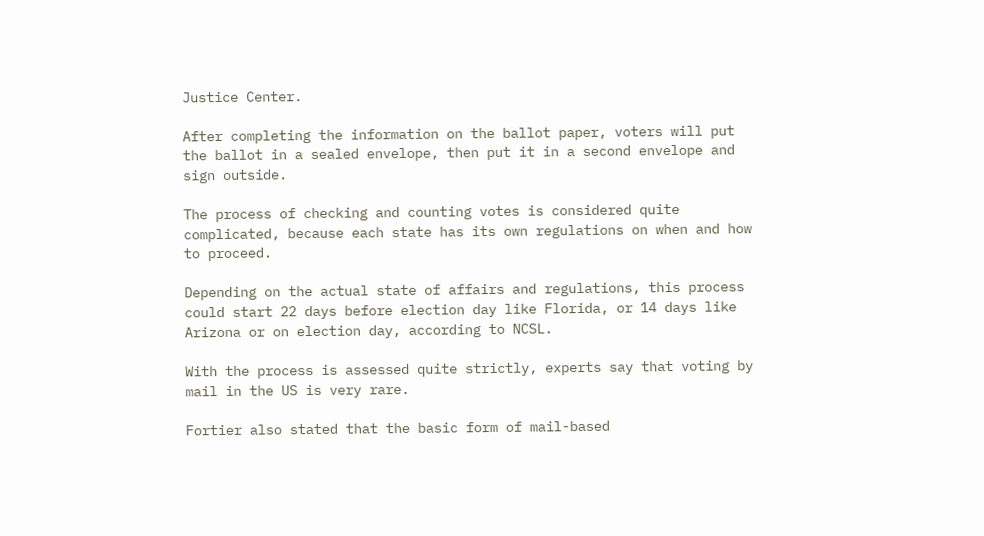Justice Center.

After completing the information on the ballot paper, voters will put the ballot in a sealed envelope, then put it in a second envelope and sign outside.

The process of checking and counting votes is considered quite complicated, because each state has its own regulations on when and how to proceed.

Depending on the actual state of affairs and regulations, this process could start 22 days before election day like Florida, or 14 days like Arizona or on election day, according to NCSL.

With the process is assessed quite strictly, experts say that voting by mail in the US is very rare.

Fortier also stated that the basic form of mail-based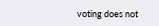voting does not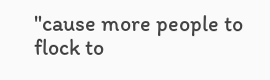"cause more people to flock to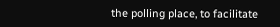the polling place, to facilitate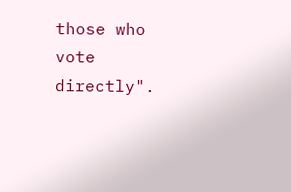those who vote directly".